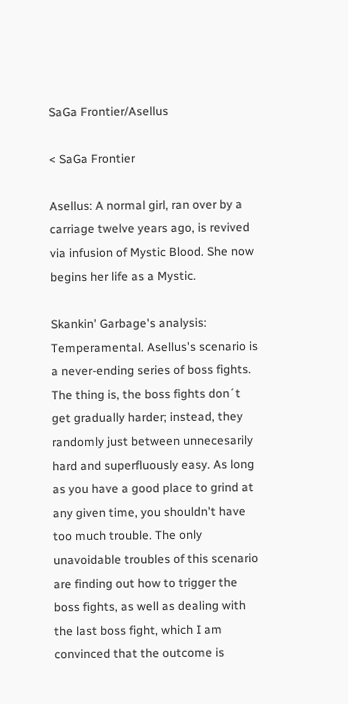SaGa Frontier/Asellus

< SaGa Frontier

Asellus: A normal girl, ran over by a carriage twelve years ago, is revived via infusion of Mystic Blood. She now begins her life as a Mystic.

Skankin' Garbage's analysis: Temperamental. Asellus's scenario is a never-ending series of boss fights. The thing is, the boss fights don´t get gradually harder; instead, they randomly just between unnecesarily hard and superfluously easy. As long as you have a good place to grind at any given time, you shouldn't have too much trouble. The only unavoidable troubles of this scenario are finding out how to trigger the boss fights, as well as dealing with the last boss fight, which I am convinced that the outcome is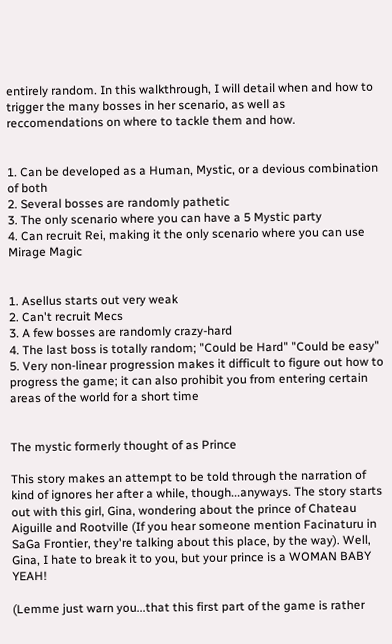entirely random. In this walkthrough, I will detail when and how to trigger the many bosses in her scenario, as well as reccomendations on where to tackle them and how.


1. Can be developed as a Human, Mystic, or a devious combination of both
2. Several bosses are randomly pathetic
3. The only scenario where you can have a 5 Mystic party
4. Can recruit Rei, making it the only scenario where you can use Mirage Magic


1. Asellus starts out very weak
2. Can't recruit Mecs
3. A few bosses are randomly crazy-hard
4. The last boss is totally random; "Could be Hard" "Could be easy"
5. Very non-linear progression makes it difficult to figure out how to progress the game; it can also prohibit you from entering certain areas of the world for a short time


The mystic formerly thought of as Prince

This story makes an attempt to be told through the narration of kind of ignores her after a while, though...anyways. The story starts out with this girl, Gina, wondering about the prince of Chateau Aiguille and Rootville (If you hear someone mention Facinaturu in SaGa Frontier, they're talking about this place, by the way). Well, Gina, I hate to break it to you, but your prince is a WOMAN BABY YEAH!

(Lemme just warn you...that this first part of the game is rather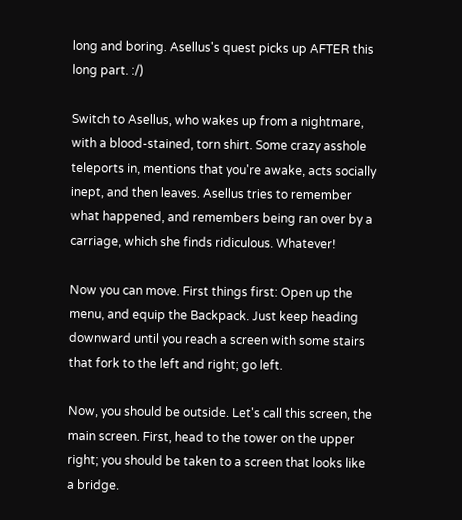long and boring. Asellus's quest picks up AFTER this long part. :/)

Switch to Asellus, who wakes up from a nightmare, with a blood-stained, torn shirt. Some crazy asshole teleports in, mentions that you're awake, acts socially inept, and then leaves. Asellus tries to remember what happened, and remembers being ran over by a carriage, which she finds ridiculous. Whatever!

Now you can move. First things first: Open up the menu, and equip the Backpack. Just keep heading downward until you reach a screen with some stairs that fork to the left and right; go left.

Now, you should be outside. Let's call this screen, the main screen. First, head to the tower on the upper right; you should be taken to a screen that looks like a bridge.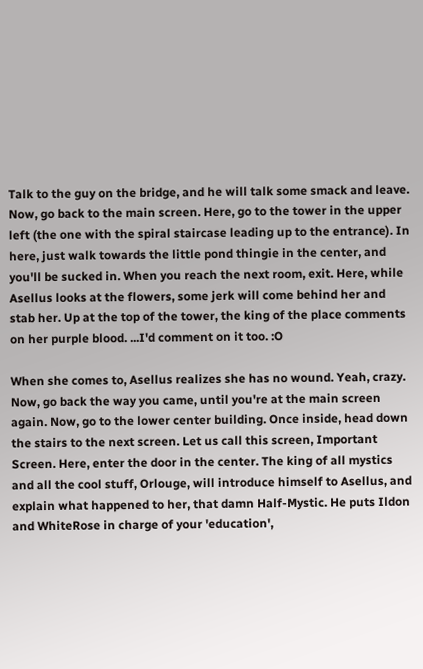Talk to the guy on the bridge, and he will talk some smack and leave. Now, go back to the main screen. Here, go to the tower in the upper left (the one with the spiral staircase leading up to the entrance). In here, just walk towards the little pond thingie in the center, and you'll be sucked in. When you reach the next room, exit. Here, while Asellus looks at the flowers, some jerk will come behind her and stab her. Up at the top of the tower, the king of the place comments on her purple blood. ...I'd comment on it too. :O

When she comes to, Asellus realizes she has no wound. Yeah, crazy. Now, go back the way you came, until you're at the main screen again. Now, go to the lower center building. Once inside, head down the stairs to the next screen. Let us call this screen, Important Screen. Here, enter the door in the center. The king of all mystics and all the cool stuff, Orlouge, will introduce himself to Asellus, and explain what happened to her, that damn Half-Mystic. He puts Ildon and WhiteRose in charge of your 'education',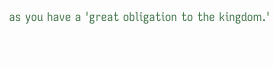as you have a 'great obligation to the kingdom.'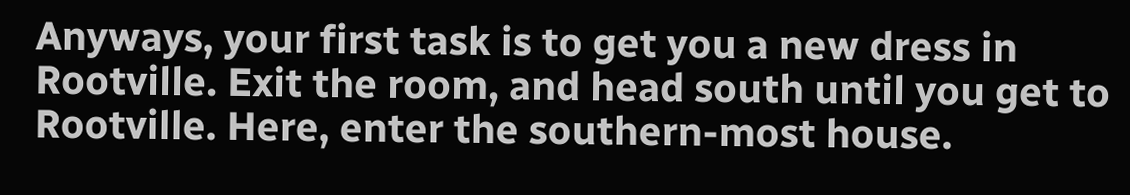Anyways, your first task is to get you a new dress in Rootville. Exit the room, and head south until you get to Rootville. Here, enter the southern-most house.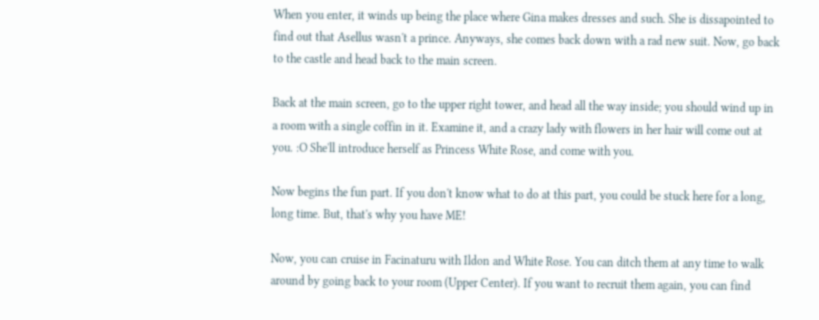When you enter, it winds up being the place where Gina makes dresses and such. She is dissapointed to find out that Asellus wasn't a prince. Anyways, she comes back down with a rad new suit. Now, go back to the castle and head back to the main screen.

Back at the main screen, go to the upper right tower, and head all the way inside; you should wind up in a room with a single coffin in it. Examine it, and a crazy lady with flowers in her hair will come out at you. :O She'll introduce herself as Princess White Rose, and come with you.

Now begins the fun part. If you don't know what to do at this part, you could be stuck here for a long, long time. But, that's why you have ME!

Now, you can cruise in Facinaturu with Ildon and White Rose. You can ditch them at any time to walk around by going back to your room (Upper Center). If you want to recruit them again, you can find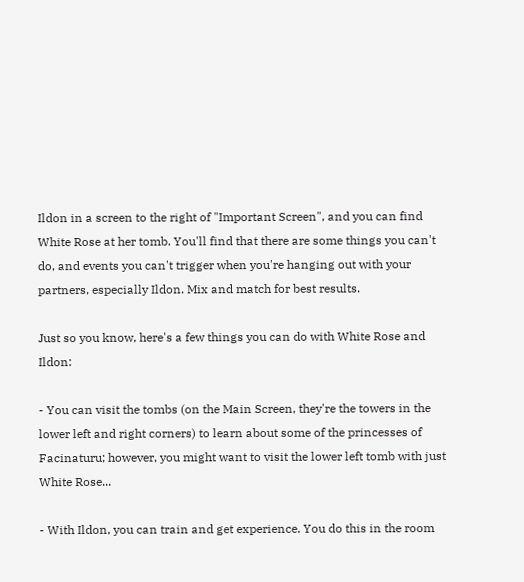Ildon in a screen to the right of "Important Screen", and you can find White Rose at her tomb. You'll find that there are some things you can't do, and events you can't trigger when you're hanging out with your partners, especially Ildon. Mix and match for best results.

Just so you know, here's a few things you can do with White Rose and Ildon:

- You can visit the tombs (on the Main Screen, they're the towers in the lower left and right corners) to learn about some of the princesses of Facinaturu; however, you might want to visit the lower left tomb with just White Rose...

- With Ildon, you can train and get experience. You do this in the room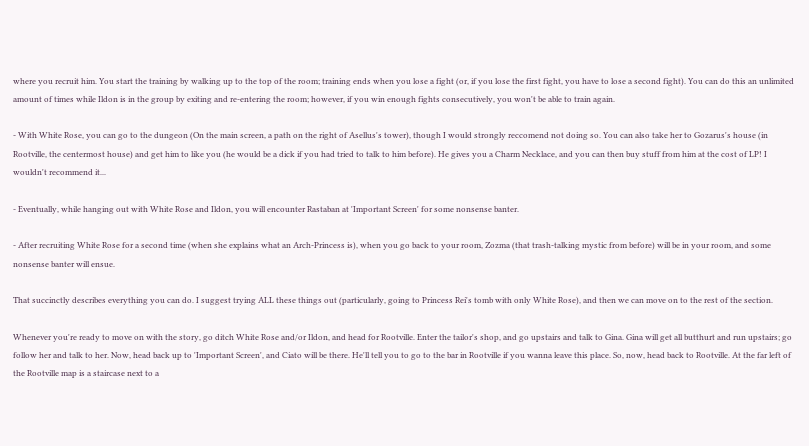where you recruit him. You start the training by walking up to the top of the room; training ends when you lose a fight (or, if you lose the first fight, you have to lose a second fight). You can do this an unlimited amount of times while Ildon is in the group by exiting and re-entering the room; however, if you win enough fights consecutively, you won't be able to train again.

- With White Rose, you can go to the dungeon (On the main screen, a path on the right of Asellus's tower), though I would strongly reccomend not doing so. You can also take her to Gozarus's house (in Rootville, the centermost house) and get him to like you (he would be a dick if you had tried to talk to him before). He gives you a Charm Necklace, and you can then buy stuff from him at the cost of LP! I wouldn't recommend it...

- Eventually, while hanging out with White Rose and Ildon, you will encounter Rastaban at 'Important Screen' for some nonsense banter.

- After recruiting White Rose for a second time (when she explains what an Arch-Princess is), when you go back to your room, Zozma (that trash-talking mystic from before) will be in your room, and some nonsense banter will ensue.

That succinctly describes everything you can do. I suggest trying ALL these things out (particularly, going to Princess Rei's tomb with only White Rose), and then we can move on to the rest of the section.

Whenever you're ready to move on with the story, go ditch White Rose and/or Ildon, and head for Rootville. Enter the tailor's shop, and go upstairs and talk to Gina. Gina will get all butthurt and run upstairs; go follow her and talk to her. Now, head back up to 'Important Screen', and Ciato will be there. He'll tell you to go to the bar in Rootville if you wanna leave this place. So, now, head back to Rootville. At the far left of the Rootville map is a staircase next to a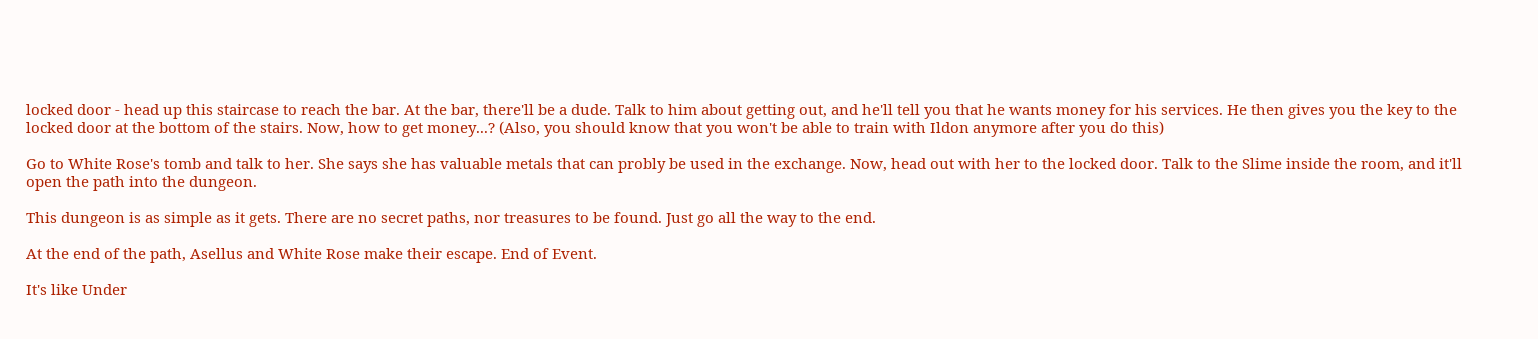locked door - head up this staircase to reach the bar. At the bar, there'll be a dude. Talk to him about getting out, and he'll tell you that he wants money for his services. He then gives you the key to the locked door at the bottom of the stairs. Now, how to get money...? (Also, you should know that you won't be able to train with Ildon anymore after you do this)

Go to White Rose's tomb and talk to her. She says she has valuable metals that can probly be used in the exchange. Now, head out with her to the locked door. Talk to the Slime inside the room, and it'll open the path into the dungeon.

This dungeon is as simple as it gets. There are no secret paths, nor treasures to be found. Just go all the way to the end.

At the end of the path, Asellus and White Rose make their escape. End of Event.

It's like Under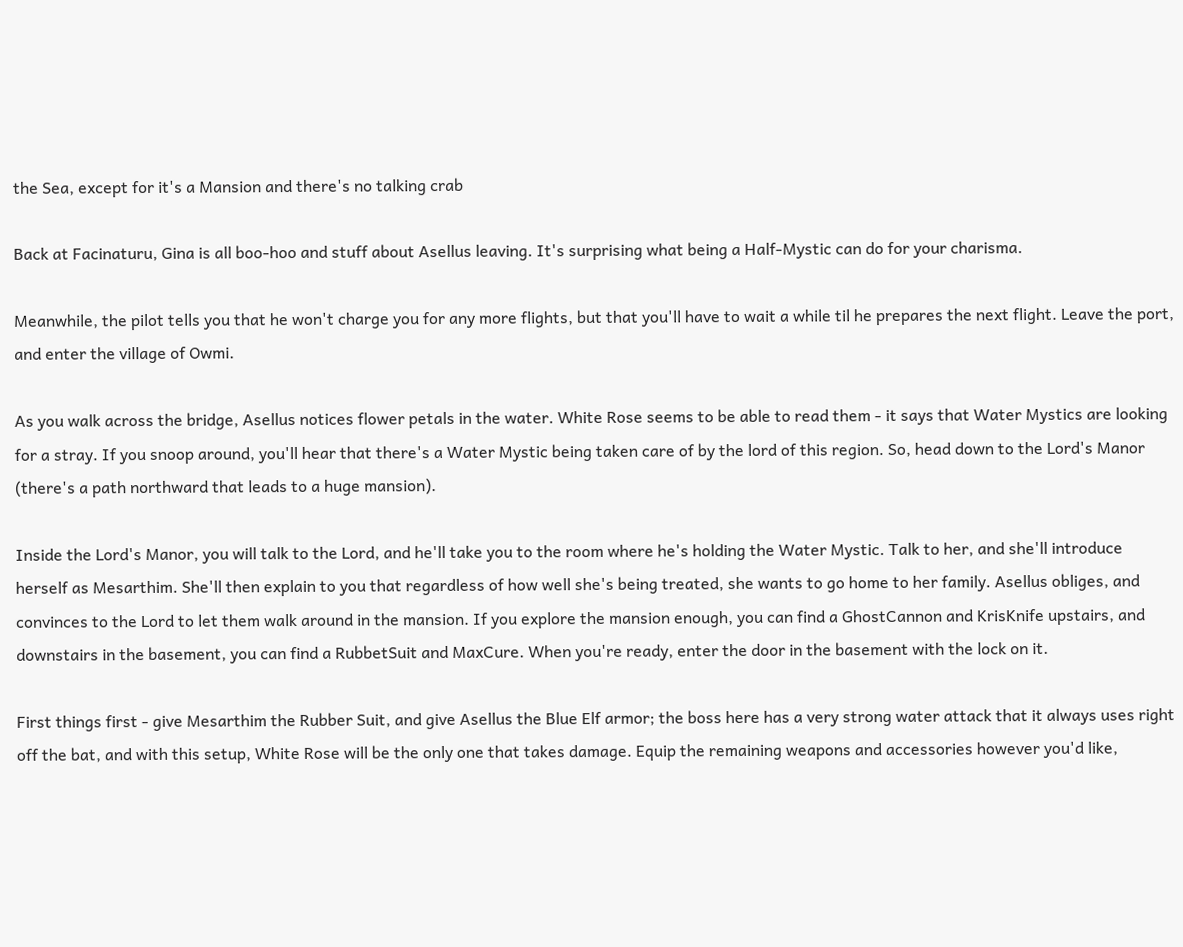the Sea, except for it's a Mansion and there's no talking crab

Back at Facinaturu, Gina is all boo-hoo and stuff about Asellus leaving. It's surprising what being a Half-Mystic can do for your charisma.

Meanwhile, the pilot tells you that he won't charge you for any more flights, but that you'll have to wait a while til he prepares the next flight. Leave the port, and enter the village of Owmi.

As you walk across the bridge, Asellus notices flower petals in the water. White Rose seems to be able to read them - it says that Water Mystics are looking for a stray. If you snoop around, you'll hear that there's a Water Mystic being taken care of by the lord of this region. So, head down to the Lord's Manor (there's a path northward that leads to a huge mansion).

Inside the Lord's Manor, you will talk to the Lord, and he'll take you to the room where he's holding the Water Mystic. Talk to her, and she'll introduce herself as Mesarthim. She'll then explain to you that regardless of how well she's being treated, she wants to go home to her family. Asellus obliges, and convinces to the Lord to let them walk around in the mansion. If you explore the mansion enough, you can find a GhostCannon and KrisKnife upstairs, and downstairs in the basement, you can find a RubbetSuit and MaxCure. When you're ready, enter the door in the basement with the lock on it.

First things first - give Mesarthim the Rubber Suit, and give Asellus the Blue Elf armor; the boss here has a very strong water attack that it always uses right off the bat, and with this setup, White Rose will be the only one that takes damage. Equip the remaining weapons and accessories however you'd like,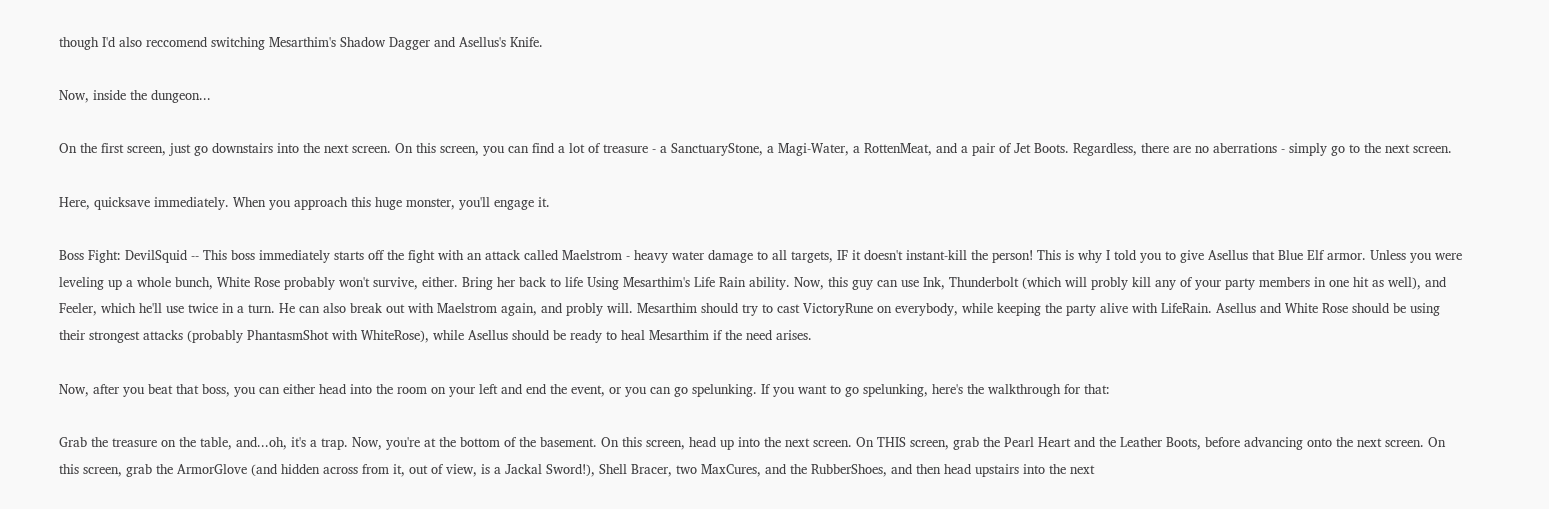though I'd also reccomend switching Mesarthim's Shadow Dagger and Asellus's Knife.

Now, inside the dungeon...

On the first screen, just go downstairs into the next screen. On this screen, you can find a lot of treasure - a SanctuaryStone, a Magi-Water, a RottenMeat, and a pair of Jet Boots. Regardless, there are no aberrations - simply go to the next screen.

Here, quicksave immediately. When you approach this huge monster, you'll engage it.

Boss Fight: DevilSquid -- This boss immediately starts off the fight with an attack called Maelstrom - heavy water damage to all targets, IF it doesn't instant-kill the person! This is why I told you to give Asellus that Blue Elf armor. Unless you were leveling up a whole bunch, White Rose probably won't survive, either. Bring her back to life Using Mesarthim's Life Rain ability. Now, this guy can use Ink, Thunderbolt (which will probly kill any of your party members in one hit as well), and Feeler, which he'll use twice in a turn. He can also break out with Maelstrom again, and probly will. Mesarthim should try to cast VictoryRune on everybody, while keeping the party alive with LifeRain. Asellus and White Rose should be using their strongest attacks (probably PhantasmShot with WhiteRose), while Asellus should be ready to heal Mesarthim if the need arises.

Now, after you beat that boss, you can either head into the room on your left and end the event, or you can go spelunking. If you want to go spelunking, here's the walkthrough for that:

Grab the treasure on the table, and...oh, it's a trap. Now, you're at the bottom of the basement. On this screen, head up into the next screen. On THIS screen, grab the Pearl Heart and the Leather Boots, before advancing onto the next screen. On this screen, grab the ArmorGlove (and hidden across from it, out of view, is a Jackal Sword!), Shell Bracer, two MaxCures, and the RubberShoes, and then head upstairs into the next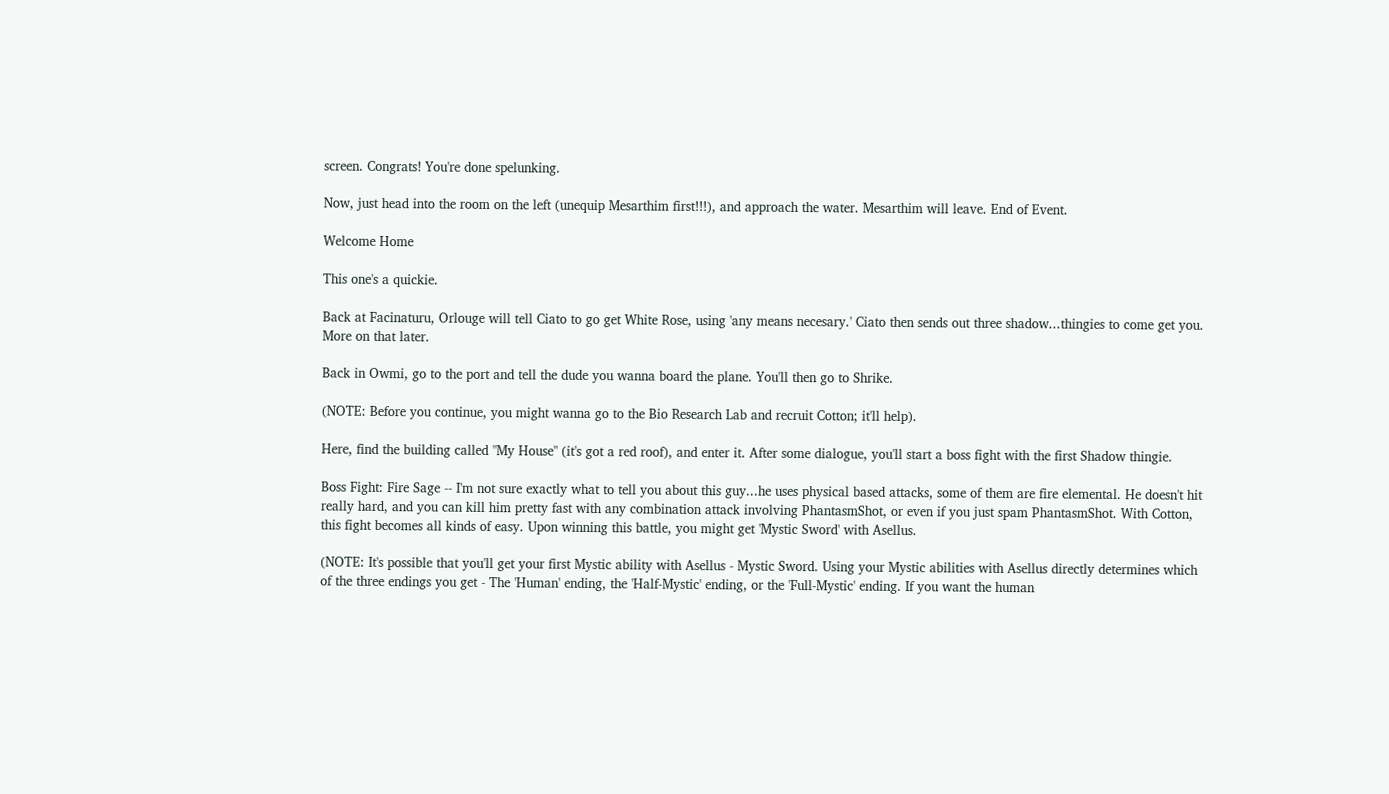screen. Congrats! You're done spelunking.

Now, just head into the room on the left (unequip Mesarthim first!!!), and approach the water. Mesarthim will leave. End of Event.

Welcome Home

This one's a quickie.

Back at Facinaturu, Orlouge will tell Ciato to go get White Rose, using 'any means necesary.' Ciato then sends out three shadow...thingies to come get you. More on that later.

Back in Owmi, go to the port and tell the dude you wanna board the plane. You'll then go to Shrike.

(NOTE: Before you continue, you might wanna go to the Bio Research Lab and recruit Cotton; it'll help).

Here, find the building called "My House" (it's got a red roof), and enter it. After some dialogue, you'll start a boss fight with the first Shadow thingie.

Boss Fight: Fire Sage -- I'm not sure exactly what to tell you about this guy...he uses physical based attacks, some of them are fire elemental. He doesn't hit really hard, and you can kill him pretty fast with any combination attack involving PhantasmShot, or even if you just spam PhantasmShot. With Cotton, this fight becomes all kinds of easy. Upon winning this battle, you might get 'Mystic Sword' with Asellus.

(NOTE: It's possible that you'll get your first Mystic ability with Asellus - Mystic Sword. Using your Mystic abilities with Asellus directly determines which of the three endings you get - The 'Human' ending, the 'Half-Mystic' ending, or the 'Full-Mystic' ending. If you want the human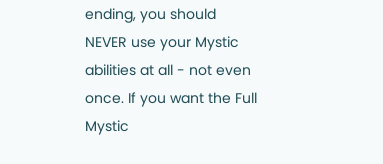ending, you should NEVER use your Mystic abilities at all - not even once. If you want the Full Mystic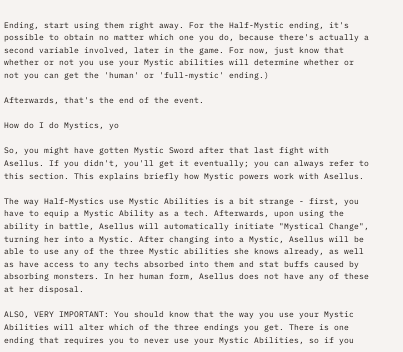Ending, start using them right away. For the Half-Mystic ending, it's possible to obtain no matter which one you do, because there's actually a second variable involved, later in the game. For now, just know that whether or not you use your Mystic abilities will determine whether or not you can get the 'human' or 'full-mystic' ending.)

Afterwards, that's the end of the event.

How do I do Mystics, yo

So, you might have gotten Mystic Sword after that last fight with Asellus. If you didn't, you'll get it eventually; you can always refer to this section. This explains briefly how Mystic powers work with Asellus.

The way Half-Mystics use Mystic Abilities is a bit strange - first, you have to equip a Mystic Ability as a tech. Afterwards, upon using the ability in battle, Asellus will automatically initiate "Mystical Change", turning her into a Mystic. After changing into a Mystic, Asellus will be able to use any of the three Mystic abilities she knows already, as well as have access to any techs absorbed into them and stat buffs caused by absorbing monsters. In her human form, Asellus does not have any of these at her disposal.

ALSO, VERY IMPORTANT: You should know that the way you use your Mystic Abilities will alter which of the three endings you get. There is one ending that requires you to never use your Mystic Abilities, so if you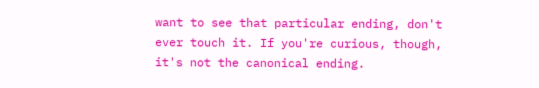want to see that particular ending, don't ever touch it. If you're curious, though, it's not the canonical ending.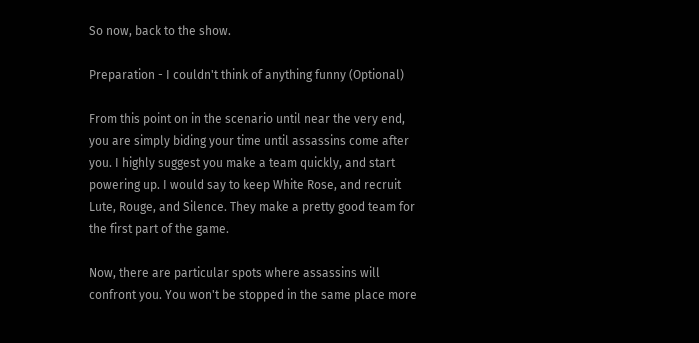So now, back to the show.

Preparation - I couldn't think of anything funny (Optional)

From this point on in the scenario until near the very end, you are simply biding your time until assassins come after you. I highly suggest you make a team quickly, and start powering up. I would say to keep White Rose, and recruit Lute, Rouge, and Silence. They make a pretty good team for the first part of the game.

Now, there are particular spots where assassins will confront you. You won't be stopped in the same place more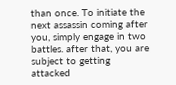than once. To initiate the next assassin coming after you, simply engage in two battles. after that, you are subject to getting attacked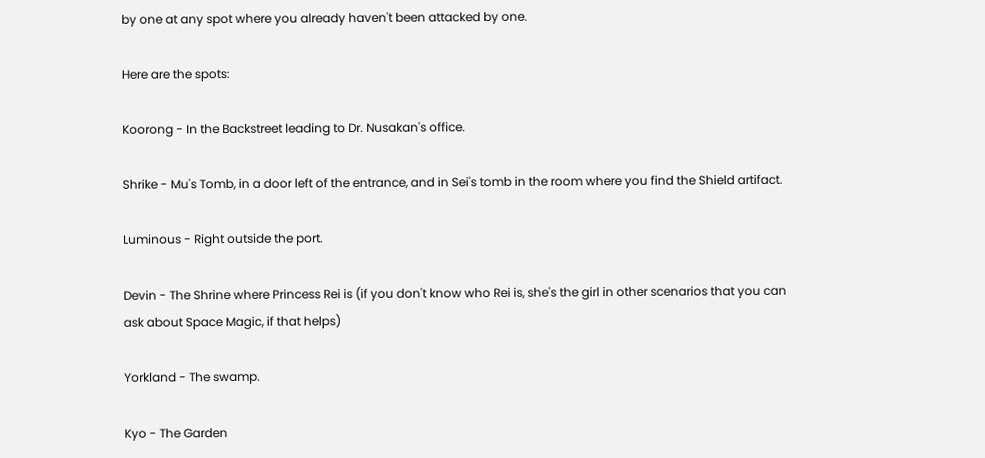by one at any spot where you already haven't been attacked by one.

Here are the spots:

Koorong - In the Backstreet leading to Dr. Nusakan's office.

Shrike - Mu's Tomb, in a door left of the entrance, and in Sei's tomb in the room where you find the Shield artifact.

Luminous - Right outside the port.

Devin - The Shrine where Princess Rei is (if you don't know who Rei is, she's the girl in other scenarios that you can ask about Space Magic, if that helps)

Yorkland - The swamp.

Kyo - The Garden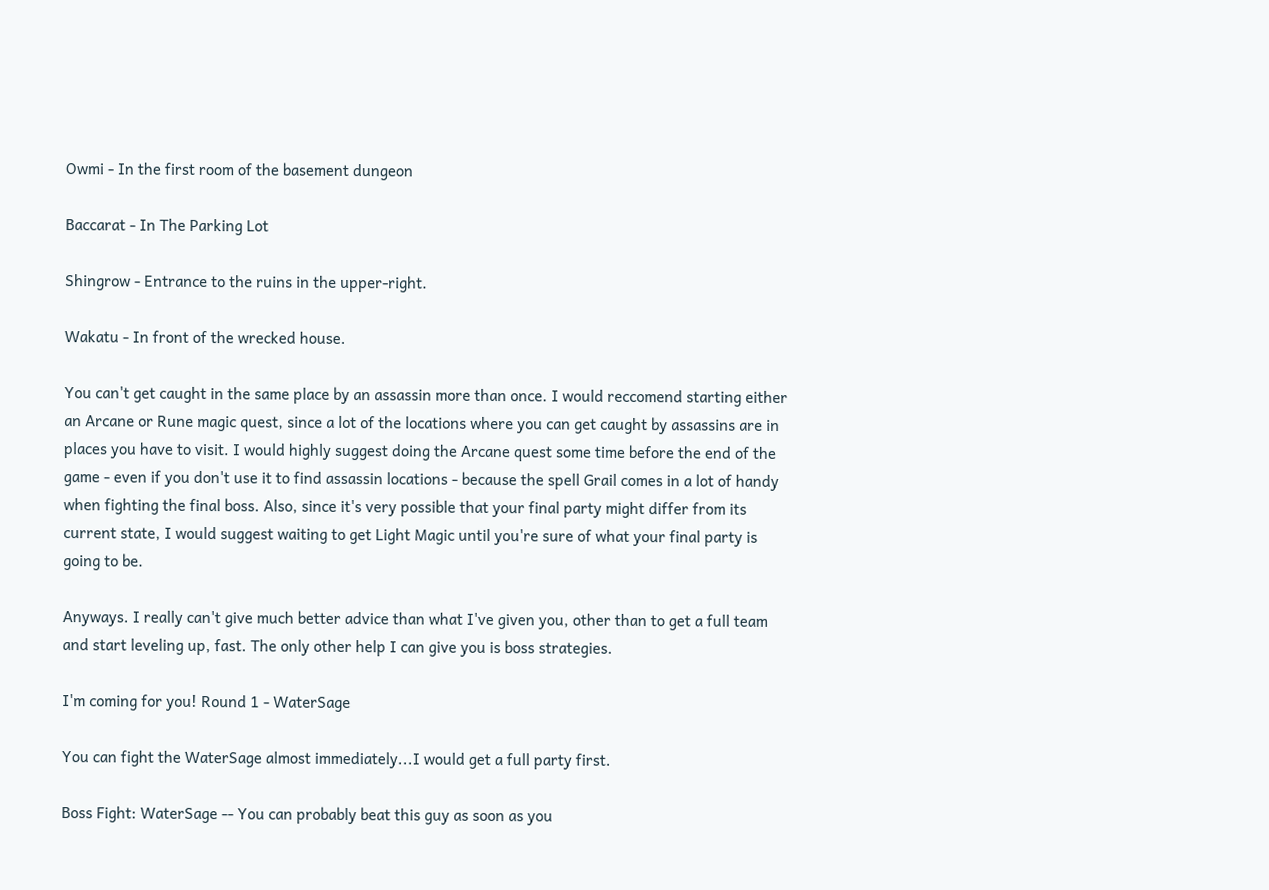Owmi - In the first room of the basement dungeon

Baccarat - In The Parking Lot

Shingrow - Entrance to the ruins in the upper-right.

Wakatu - In front of the wrecked house.

You can't get caught in the same place by an assassin more than once. I would reccomend starting either an Arcane or Rune magic quest, since a lot of the locations where you can get caught by assassins are in places you have to visit. I would highly suggest doing the Arcane quest some time before the end of the game - even if you don't use it to find assassin locations - because the spell Grail comes in a lot of handy when fighting the final boss. Also, since it's very possible that your final party might differ from its current state, I would suggest waiting to get Light Magic until you're sure of what your final party is going to be.

Anyways. I really can't give much better advice than what I've given you, other than to get a full team and start leveling up, fast. The only other help I can give you is boss strategies.

I'm coming for you! Round 1 - WaterSage

You can fight the WaterSage almost immediately...I would get a full party first.

Boss Fight: WaterSage -- You can probably beat this guy as soon as you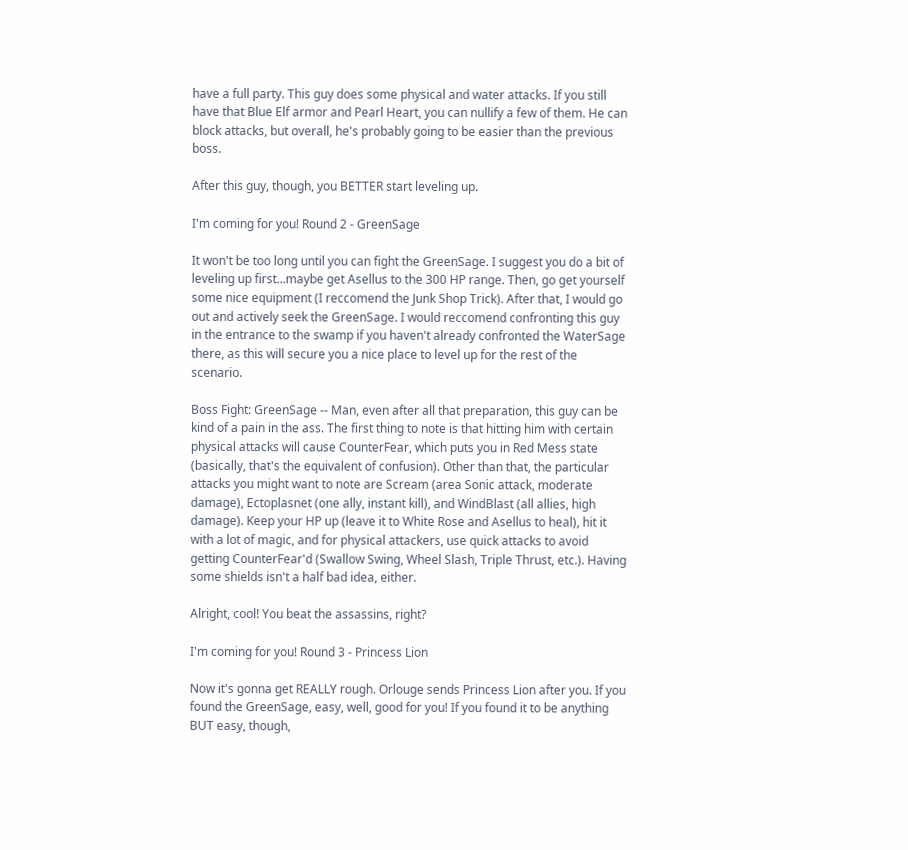have a full party. This guy does some physical and water attacks. If you still have that Blue Elf armor and Pearl Heart, you can nullify a few of them. He can block attacks, but overall, he's probably going to be easier than the previous boss.

After this guy, though, you BETTER start leveling up.

I'm coming for you! Round 2 - GreenSage

It won't be too long until you can fight the GreenSage. I suggest you do a bit of leveling up first...maybe get Asellus to the 300 HP range. Then, go get yourself some nice equipment (I reccomend the Junk Shop Trick). After that, I would go out and actively seek the GreenSage. I would reccomend confronting this guy in the entrance to the swamp if you haven't already confronted the WaterSage there, as this will secure you a nice place to level up for the rest of the scenario.

Boss Fight: GreenSage -- Man, even after all that preparation, this guy can be kind of a pain in the ass. The first thing to note is that hitting him with certain physical attacks will cause CounterFear, which puts you in Red Mess state (basically, that's the equivalent of confusion). Other than that, the particular attacks you might want to note are Scream (area Sonic attack, moderate damage), Ectoplasnet (one ally, instant kill), and WindBlast (all allies, high damage). Keep your HP up (leave it to White Rose and Asellus to heal), hit it with a lot of magic, and for physical attackers, use quick attacks to avoid getting CounterFear'd (Swallow Swing, Wheel Slash, Triple Thrust, etc.). Having some shields isn't a half bad idea, either.

Alright, cool! You beat the assassins, right?

I'm coming for you! Round 3 - Princess Lion

Now it's gonna get REALLY rough. Orlouge sends Princess Lion after you. If you found the GreenSage, easy, well, good for you! If you found it to be anything BUT easy, though,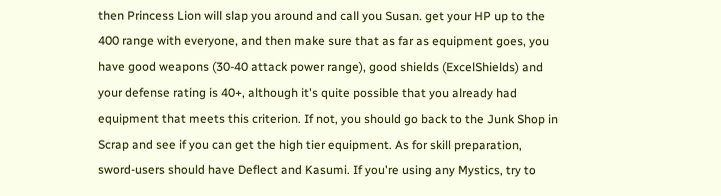then Princess Lion will slap you around and call you Susan. get your HP up to the 400 range with everyone, and then make sure that as far as equipment goes, you have good weapons (30-40 attack power range), good shields (ExcelShields) and your defense rating is 40+, although it's quite possible that you already had equipment that meets this criterion. If not, you should go back to the Junk Shop in Scrap and see if you can get the high tier equipment. As for skill preparation, sword-users should have Deflect and Kasumi. If you're using any Mystics, try to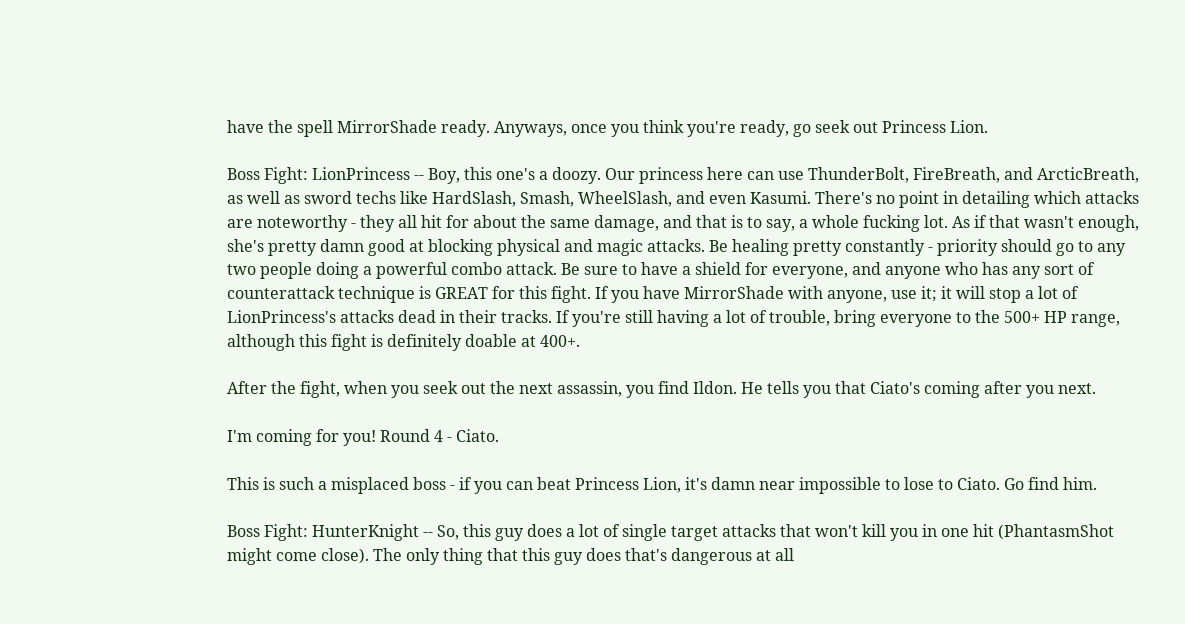have the spell MirrorShade ready. Anyways, once you think you're ready, go seek out Princess Lion.

Boss Fight: LionPrincess -- Boy, this one's a doozy. Our princess here can use ThunderBolt, FireBreath, and ArcticBreath, as well as sword techs like HardSlash, Smash, WheelSlash, and even Kasumi. There's no point in detailing which attacks are noteworthy - they all hit for about the same damage, and that is to say, a whole fucking lot. As if that wasn't enough, she's pretty damn good at blocking physical and magic attacks. Be healing pretty constantly - priority should go to any two people doing a powerful combo attack. Be sure to have a shield for everyone, and anyone who has any sort of counterattack technique is GREAT for this fight. If you have MirrorShade with anyone, use it; it will stop a lot of LionPrincess's attacks dead in their tracks. If you're still having a lot of trouble, bring everyone to the 500+ HP range, although this fight is definitely doable at 400+.

After the fight, when you seek out the next assassin, you find Ildon. He tells you that Ciato's coming after you next.

I'm coming for you! Round 4 - Ciato.

This is such a misplaced boss - if you can beat Princess Lion, it's damn near impossible to lose to Ciato. Go find him.

Boss Fight: HunterKnight -- So, this guy does a lot of single target attacks that won't kill you in one hit (PhantasmShot might come close). The only thing that this guy does that's dangerous at all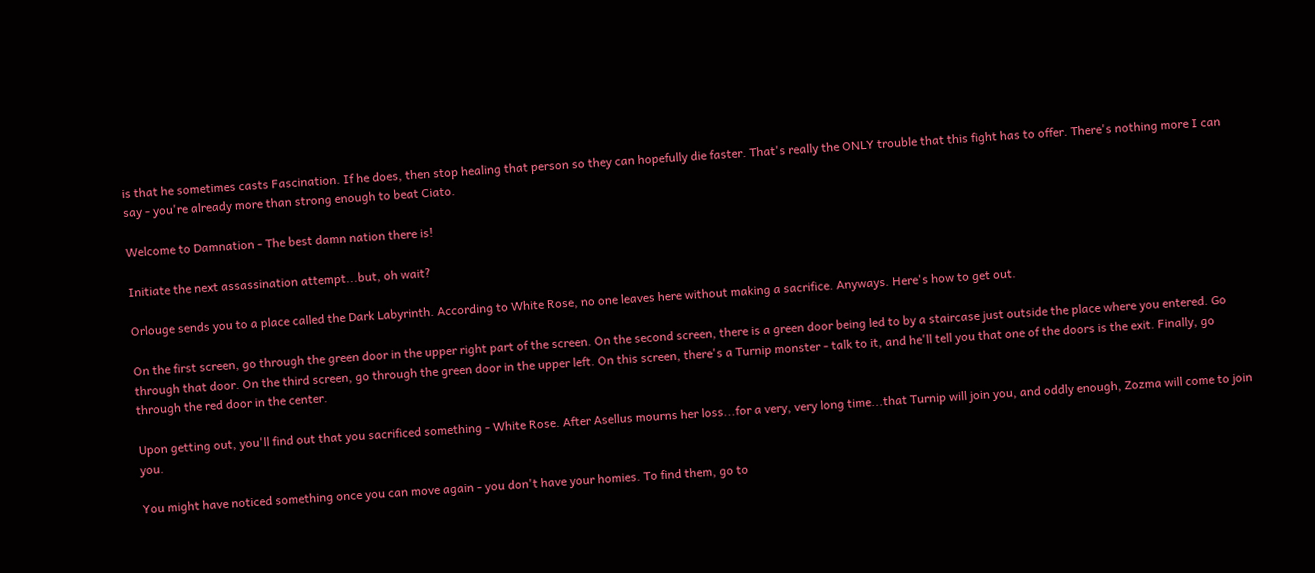is that he sometimes casts Fascination. If he does, then stop healing that person so they can hopefully die faster. That's really the ONLY trouble that this fight has to offer. There's nothing more I can say - you're already more than strong enough to beat Ciato.

Welcome to Damnation - The best damn nation there is!

Initiate the next assassination attempt...but, oh wait?

Orlouge sends you to a place called the Dark Labyrinth. According to White Rose, no one leaves here without making a sacrifice. Anyways. Here's how to get out.

On the first screen, go through the green door in the upper right part of the screen. On the second screen, there is a green door being led to by a staircase just outside the place where you entered. Go through that door. On the third screen, go through the green door in the upper left. On this screen, there's a Turnip monster - talk to it, and he'll tell you that one of the doors is the exit. Finally, go through the red door in the center.

Upon getting out, you'll find out that you sacrificed something - White Rose. After Asellus mourns her loss...for a very, very long time...that Turnip will join you, and oddly enough, Zozma will come to join you.

You might have noticed something once you can move again - you don't have your homies. To find them, go to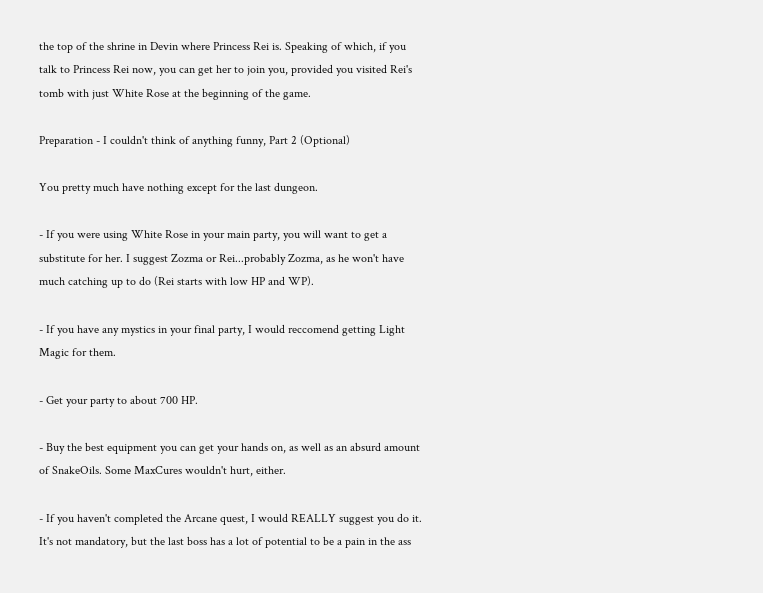the top of the shrine in Devin where Princess Rei is. Speaking of which, if you talk to Princess Rei now, you can get her to join you, provided you visited Rei's tomb with just White Rose at the beginning of the game.

Preparation - I couldn't think of anything funny, Part 2 (Optional)

You pretty much have nothing except for the last dungeon.

- If you were using White Rose in your main party, you will want to get a substitute for her. I suggest Zozma or Rei...probably Zozma, as he won't have much catching up to do (Rei starts with low HP and WP).

- If you have any mystics in your final party, I would reccomend getting Light Magic for them.

- Get your party to about 700 HP.

- Buy the best equipment you can get your hands on, as well as an absurd amount of SnakeOils. Some MaxCures wouldn't hurt, either.

- If you haven't completed the Arcane quest, I would REALLY suggest you do it. It's not mandatory, but the last boss has a lot of potential to be a pain in the ass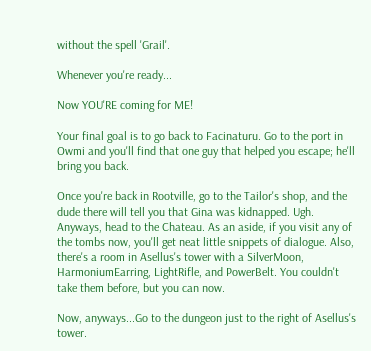without the spell 'Grail'.

Whenever you're ready...

Now YOU'RE coming for ME!

Your final goal is to go back to Facinaturu. Go to the port in Owmi and you'll find that one guy that helped you escape; he'll bring you back.

Once you're back in Rootville, go to the Tailor's shop, and the dude there will tell you that Gina was kidnapped. Ugh. Anyways, head to the Chateau. As an aside, if you visit any of the tombs now, you'll get neat little snippets of dialogue. Also, there's a room in Asellus's tower with a SilverMoon, HarmoniumEarring, LightRifle, and PowerBelt. You couldn't take them before, but you can now.

Now, anyways...Go to the dungeon just to the right of Asellus's tower.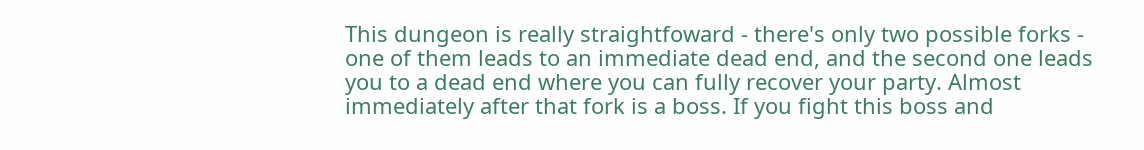This dungeon is really straightfoward - there's only two possible forks - one of them leads to an immediate dead end, and the second one leads you to a dead end where you can fully recover your party. Almost immediately after that fork is a boss. If you fight this boss and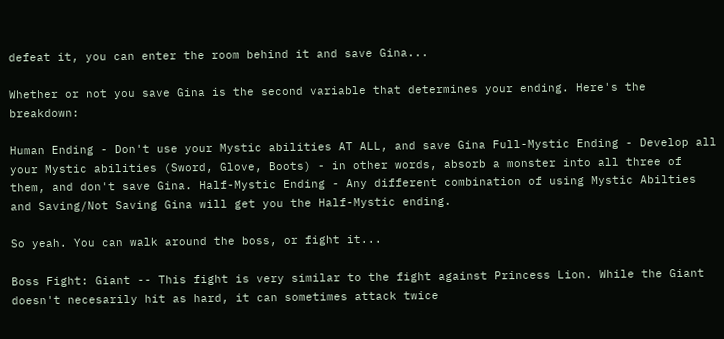defeat it, you can enter the room behind it and save Gina...

Whether or not you save Gina is the second variable that determines your ending. Here's the breakdown:

Human Ending - Don't use your Mystic abilities AT ALL, and save Gina Full-Mystic Ending - Develop all your Mystic abilities (Sword, Glove, Boots) - in other words, absorb a monster into all three of them, and don't save Gina. Half-Mystic Ending - Any different combination of using Mystic Abilties and Saving/Not Saving Gina will get you the Half-Mystic ending.

So yeah. You can walk around the boss, or fight it...

Boss Fight: Giant -- This fight is very similar to the fight against Princess Lion. While the Giant doesn't necesarily hit as hard, it can sometimes attack twice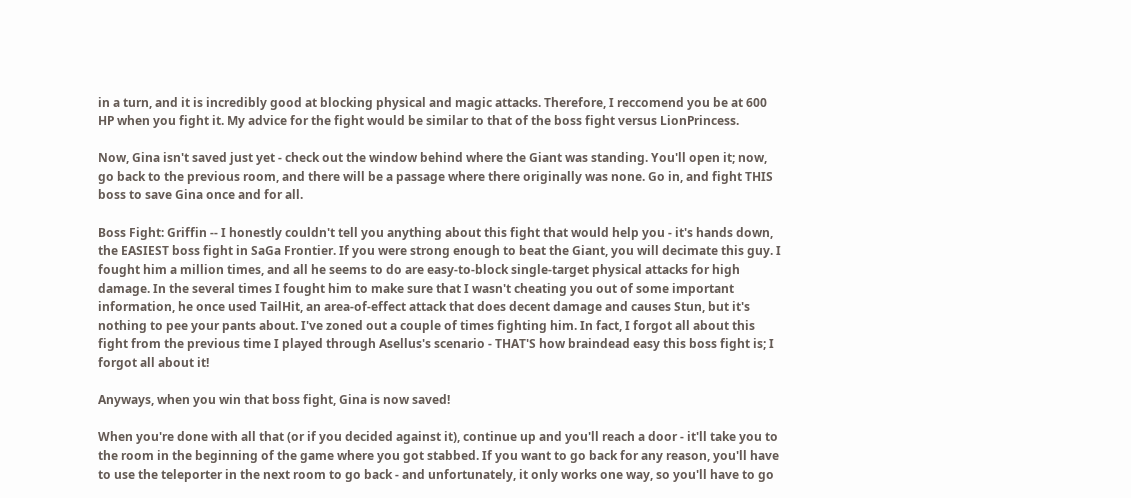in a turn, and it is incredibly good at blocking physical and magic attacks. Therefore, I reccomend you be at 600 HP when you fight it. My advice for the fight would be similar to that of the boss fight versus LionPrincess.

Now, Gina isn't saved just yet - check out the window behind where the Giant was standing. You'll open it; now, go back to the previous room, and there will be a passage where there originally was none. Go in, and fight THIS boss to save Gina once and for all.

Boss Fight: Griffin -- I honestly couldn't tell you anything about this fight that would help you - it's hands down, the EASIEST boss fight in SaGa Frontier. If you were strong enough to beat the Giant, you will decimate this guy. I fought him a million times, and all he seems to do are easy-to-block single-target physical attacks for high damage. In the several times I fought him to make sure that I wasn't cheating you out of some important information, he once used TailHit, an area-of-effect attack that does decent damage and causes Stun, but it's nothing to pee your pants about. I've zoned out a couple of times fighting him. In fact, I forgot all about this fight from the previous time I played through Asellus's scenario - THAT'S how braindead easy this boss fight is; I forgot all about it!

Anyways, when you win that boss fight, Gina is now saved!

When you're done with all that (or if you decided against it), continue up and you'll reach a door - it'll take you to the room in the beginning of the game where you got stabbed. If you want to go back for any reason, you'll have to use the teleporter in the next room to go back - and unfortunately, it only works one way, so you'll have to go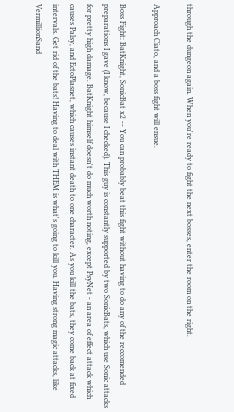through the dungeon again. When you're ready to fight the next bosses, enter the room on the right.

Approach Ciato, and a boss fight will ensue.

Boss Fight: BatKnight, SonicBat x2 -- You can probably beat this fight without having to do any of the reccomended preparations I gave (I know, because I checked). This guy is constantly supported by two SonicBats, which use Sonic attacks for pretty high damage. BatKnight himself doesn't do much worth noting, except PsyNet - an area of effect attack which causes Palsy, and EctoPlasnet, which causes instant death to one character. As you kill the bats, they come back at fixed intervals. Get rid of the bats! Having to deal with THEM is what's going to kill you. Having strong magic attacks, like VermillionSand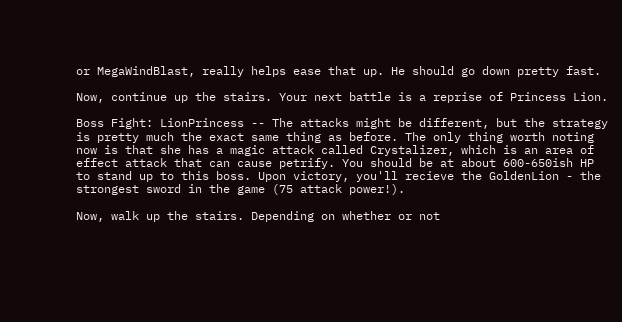or MegaWindBlast, really helps ease that up. He should go down pretty fast.

Now, continue up the stairs. Your next battle is a reprise of Princess Lion.

Boss Fight: LionPrincess -- The attacks might be different, but the strategy is pretty much the exact same thing as before. The only thing worth noting now is that she has a magic attack called Crystalizer, which is an area of effect attack that can cause petrify. You should be at about 600-650ish HP to stand up to this boss. Upon victory, you'll recieve the GoldenLion - the strongest sword in the game (75 attack power!).

Now, walk up the stairs. Depending on whether or not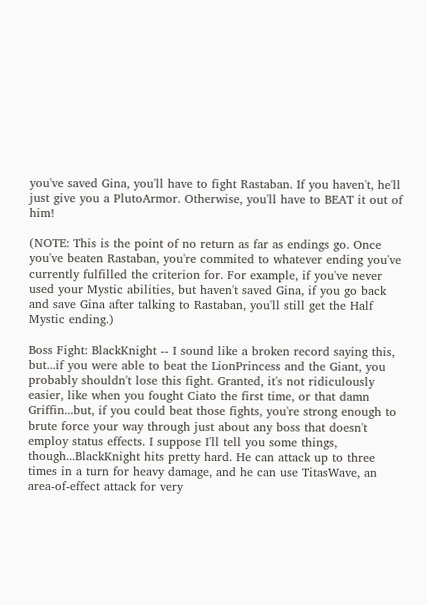you've saved Gina, you'll have to fight Rastaban. If you haven't, he'll just give you a PlutoArmor. Otherwise, you'll have to BEAT it out of him!

(NOTE: This is the point of no return as far as endings go. Once you've beaten Rastaban, you're commited to whatever ending you've currently fulfilled the criterion for. For example, if you've never used your Mystic abilities, but haven't saved Gina, if you go back and save Gina after talking to Rastaban, you'll still get the Half Mystic ending.)

Boss Fight: BlackKnight -- I sound like a broken record saying this, but...if you were able to beat the LionPrincess and the Giant, you probably shouldn't lose this fight. Granted, it's not ridiculously easier, like when you fought Ciato the first time, or that damn Griffin...but, if you could beat those fights, you're strong enough to brute force your way through just about any boss that doesn't employ status effects. I suppose I'll tell you some things, though...BlackKnight hits pretty hard. He can attack up to three times in a turn for heavy damage, and he can use TitasWave, an area-of-effect attack for very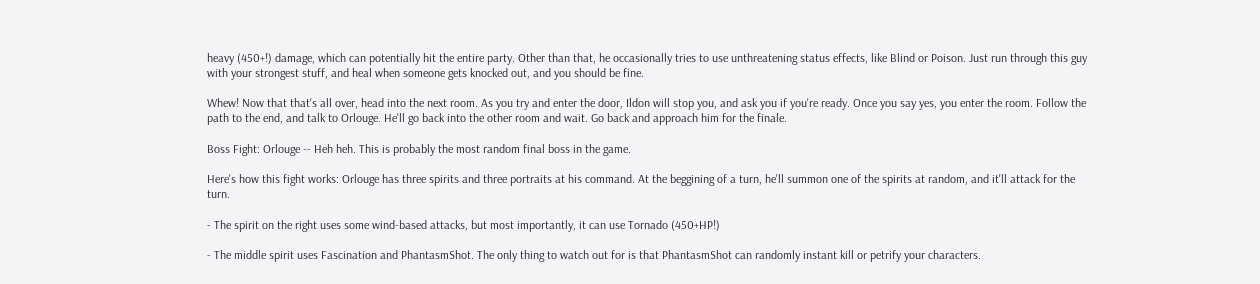heavy (450+!) damage, which can potentially hit the entire party. Other than that, he occasionally tries to use unthreatening status effects, like Blind or Poison. Just run through this guy with your strongest stuff, and heal when someone gets knocked out, and you should be fine.

Whew! Now that that's all over, head into the next room. As you try and enter the door, Ildon will stop you, and ask you if you're ready. Once you say yes, you enter the room. Follow the path to the end, and talk to Orlouge. He'll go back into the other room and wait. Go back and approach him for the finale.

Boss Fight: Orlouge -- Heh heh. This is probably the most random final boss in the game.

Here's how this fight works: Orlouge has three spirits and three portraits at his command. At the beggining of a turn, he'll summon one of the spirits at random, and it'll attack for the turn.

- The spirit on the right uses some wind-based attacks, but most importantly, it can use Tornado (450+HP!)

- The middle spirit uses Fascination and PhantasmShot. The only thing to watch out for is that PhantasmShot can randomly instant kill or petrify your characters.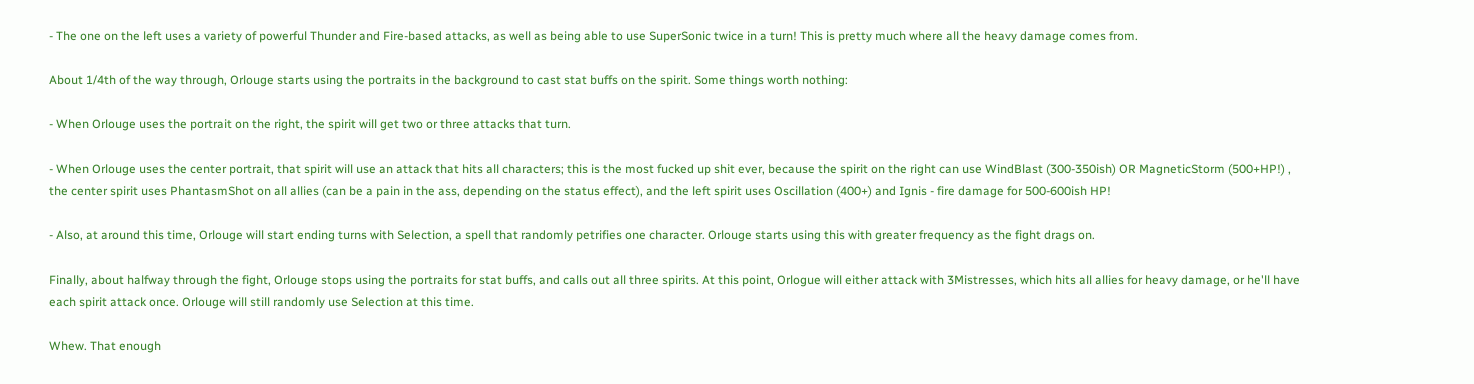- The one on the left uses a variety of powerful Thunder and Fire-based attacks, as well as being able to use SuperSonic twice in a turn! This is pretty much where all the heavy damage comes from.

About 1/4th of the way through, Orlouge starts using the portraits in the background to cast stat buffs on the spirit. Some things worth nothing:

- When Orlouge uses the portrait on the right, the spirit will get two or three attacks that turn.

- When Orlouge uses the center portrait, that spirit will use an attack that hits all characters; this is the most fucked up shit ever, because the spirit on the right can use WindBlast (300-350ish) OR MagneticStorm (500+HP!) , the center spirit uses PhantasmShot on all allies (can be a pain in the ass, depending on the status effect), and the left spirit uses Oscillation (400+) and Ignis - fire damage for 500-600ish HP!

- Also, at around this time, Orlouge will start ending turns with Selection, a spell that randomly petrifies one character. Orlouge starts using this with greater frequency as the fight drags on.

Finally, about halfway through the fight, Orlouge stops using the portraits for stat buffs, and calls out all three spirits. At this point, Orlogue will either attack with 3Mistresses, which hits all allies for heavy damage, or he'll have each spirit attack once. Orlouge will still randomly use Selection at this time.

Whew. That enough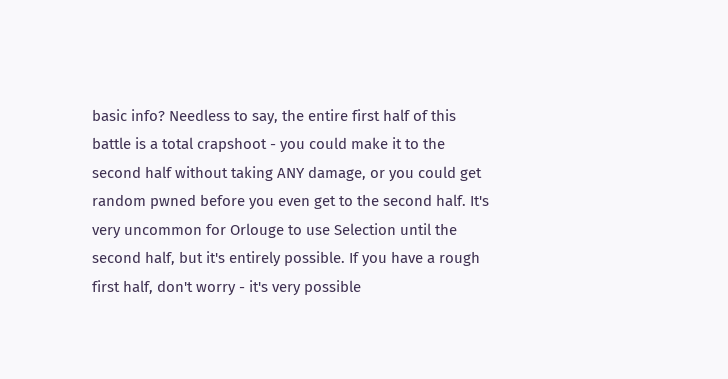basic info? Needless to say, the entire first half of this battle is a total crapshoot - you could make it to the second half without taking ANY damage, or you could get random pwned before you even get to the second half. It's very uncommon for Orlouge to use Selection until the second half, but it's entirely possible. If you have a rough first half, don't worry - it's very possible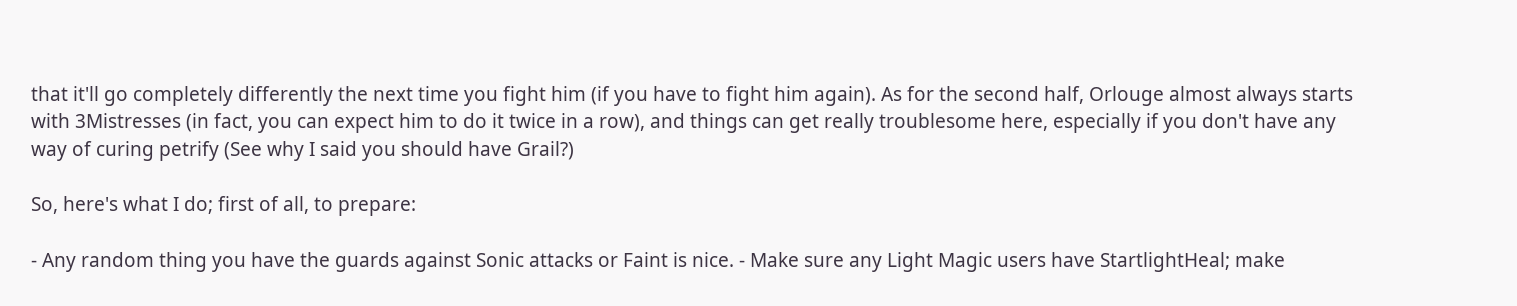that it'll go completely differently the next time you fight him (if you have to fight him again). As for the second half, Orlouge almost always starts with 3Mistresses (in fact, you can expect him to do it twice in a row), and things can get really troublesome here, especially if you don't have any way of curing petrify (See why I said you should have Grail?)

So, here's what I do; first of all, to prepare:

- Any random thing you have the guards against Sonic attacks or Faint is nice. - Make sure any Light Magic users have StartlightHeal; make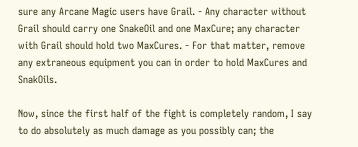sure any Arcane Magic users have Grail. - Any character without Grail should carry one SnakeOil and one MaxCure; any character with Grail should hold two MaxCures. - For that matter, remove any extraneous equipment you can in order to hold MaxCures and SnakOils.

Now, since the first half of the fight is completely random, I say to do absolutely as much damage as you possibly can; the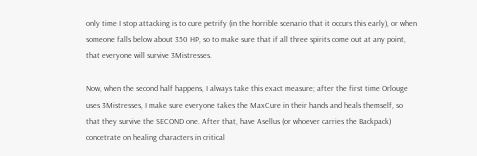only time I stop attacking is to cure petrify (in the horrible scenario that it occurs this early), or when someone falls below about 350 HP, so to make sure that if all three spirits come out at any point, that everyone will survive 3Mistresses.

Now, when the second half happens, I always take this exact measure; after the first time Orlouge uses 3Mistresses, I make sure everyone takes the MaxCure in their hands and heals themself, so that they survive the SECOND one. After that, have Asellus (or whoever carries the Backpack) concetrate on healing characters in critical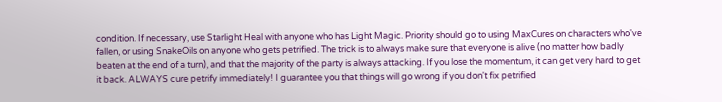condition. If necessary, use Starlight Heal with anyone who has Light Magic. Priority should go to using MaxCures on characters who've fallen, or using SnakeOils on anyone who gets petrified. The trick is to always make sure that everyone is alive (no matter how badly beaten at the end of a turn), and that the majority of the party is always attacking. If you lose the momentum, it can get very hard to get it back. ALWAYS cure petrify immediately! I guarantee you that things will go wrong if you don't fix petrified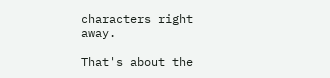characters right away.

That's about the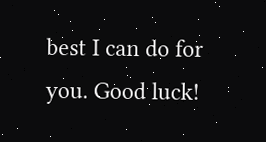best I can do for you. Good luck!